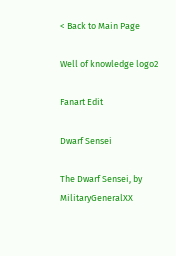< Back to Main Page

Well of knowledge logo2

Fanart Edit

Dwarf Sensei

The Dwarf Sensei, by MilitaryGeneralXX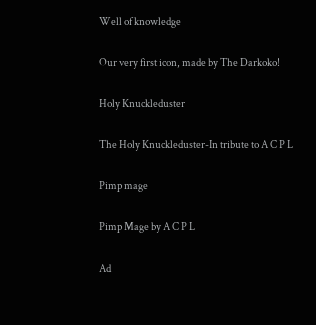Well of knowledge

Our very first icon, made by The Darkoko!

Holy Knuckleduster

The Holy Knuckleduster-In tribute to A C P L

Pimp mage

Pimp Mage by A C P L

Ad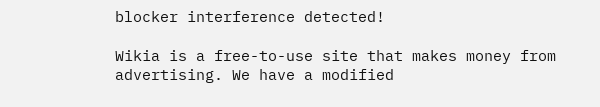blocker interference detected!

Wikia is a free-to-use site that makes money from advertising. We have a modified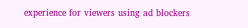experience for viewers using ad blockers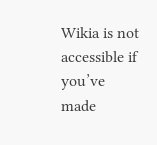Wikia is not accessible if you’ve made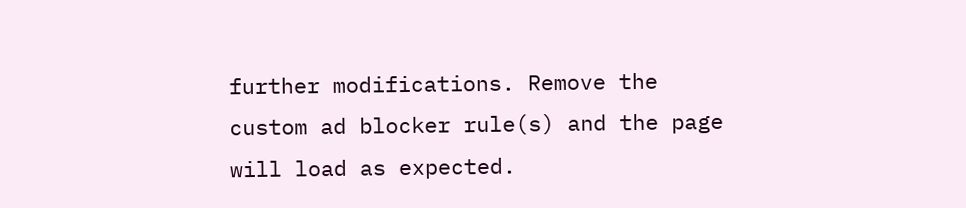further modifications. Remove the custom ad blocker rule(s) and the page will load as expected.